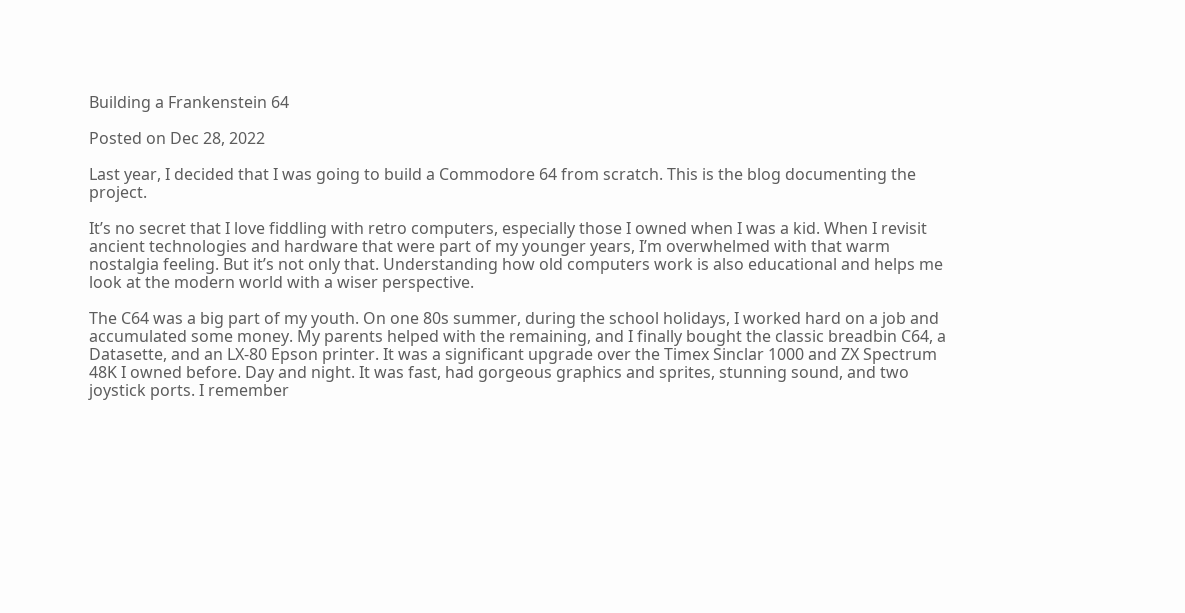Building a Frankenstein 64

Posted on Dec 28, 2022

Last year, I decided that I was going to build a Commodore 64 from scratch. This is the blog documenting the project.

It’s no secret that I love fiddling with retro computers, especially those I owned when I was a kid. When I revisit ancient technologies and hardware that were part of my younger years, I’m overwhelmed with that warm nostalgia feeling. But it’s not only that. Understanding how old computers work is also educational and helps me look at the modern world with a wiser perspective.

The C64 was a big part of my youth. On one 80s summer, during the school holidays, I worked hard on a job and accumulated some money. My parents helped with the remaining, and I finally bought the classic breadbin C64, a Datasette, and an LX-80 Epson printer. It was a significant upgrade over the Timex Sinclar 1000 and ZX Spectrum 48K I owned before. Day and night. It was fast, had gorgeous graphics and sprites, stunning sound, and two joystick ports. I remember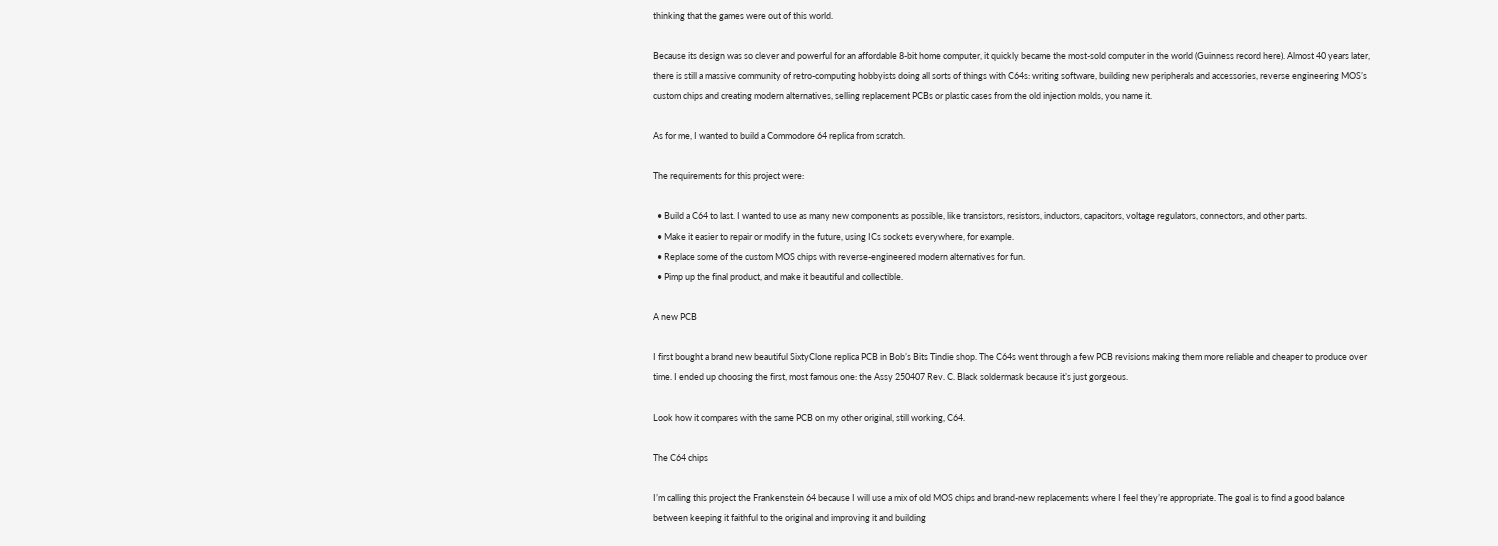thinking that the games were out of this world.

Because its design was so clever and powerful for an affordable 8-bit home computer, it quickly became the most-sold computer in the world (Guinness record here). Almost 40 years later, there is still a massive community of retro-computing hobbyists doing all sorts of things with C64s: writing software, building new peripherals and accessories, reverse engineering MOS’s custom chips and creating modern alternatives, selling replacement PCBs or plastic cases from the old injection molds, you name it.

As for me, I wanted to build a Commodore 64 replica from scratch.

The requirements for this project were:

  • Build a C64 to last. I wanted to use as many new components as possible, like transistors, resistors, inductors, capacitors, voltage regulators, connectors, and other parts.
  • Make it easier to repair or modify in the future, using ICs sockets everywhere, for example.
  • Replace some of the custom MOS chips with reverse-engineered modern alternatives for fun.
  • Pimp up the final product, and make it beautiful and collectible.

A new PCB

I first bought a brand new beautiful SixtyClone replica PCB in Bob’s Bits Tindie shop. The C64s went through a few PCB revisions making them more reliable and cheaper to produce over time. I ended up choosing the first, most famous one: the Assy 250407 Rev. C. Black soldermask because it’s just gorgeous.

Look how it compares with the same PCB on my other original, still working, C64.

The C64 chips

I’m calling this project the Frankenstein 64 because I will use a mix of old MOS chips and brand-new replacements where I feel they’re appropriate. The goal is to find a good balance between keeping it faithful to the original and improving it and building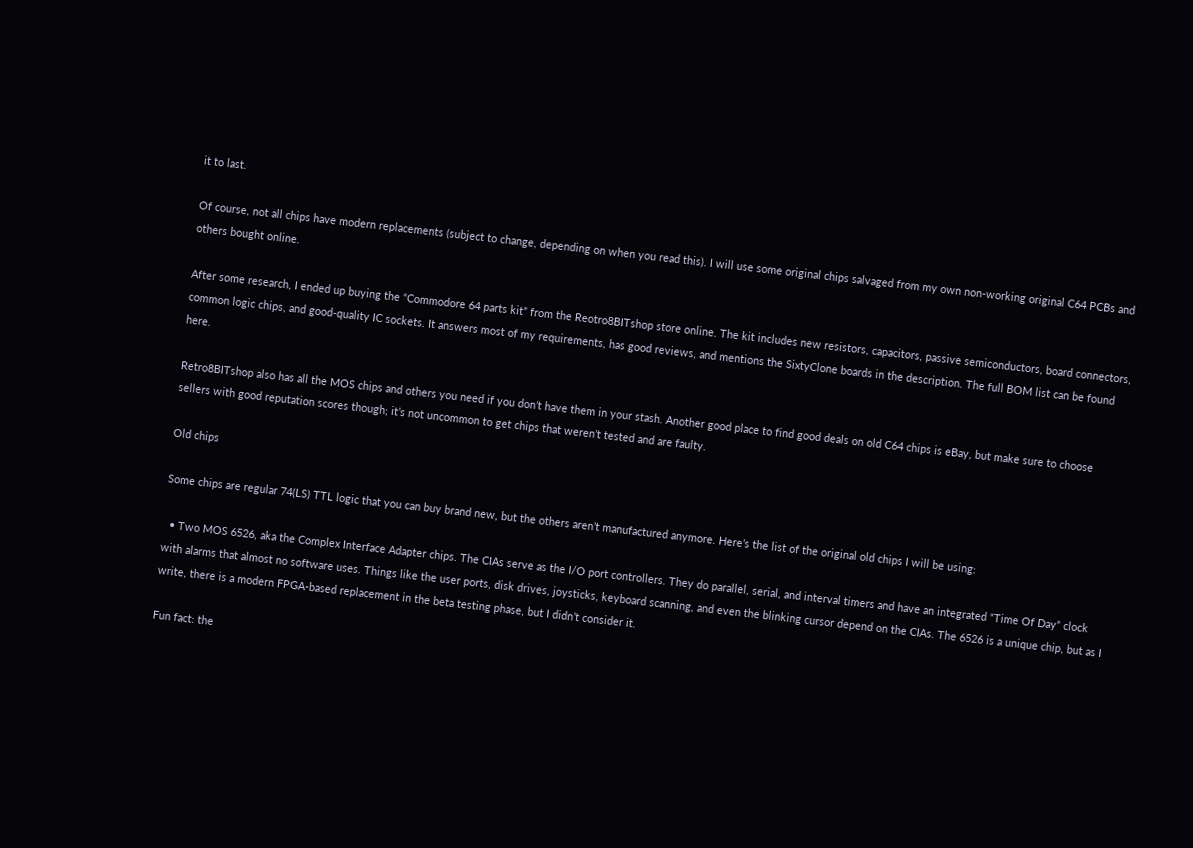it to last.

Of course, not all chips have modern replacements (subject to change, depending on when you read this). I will use some original chips salvaged from my own non-working original C64 PCBs and others bought online.

After some research, I ended up buying the “Commodore 64 parts kit” from the Reotro8BITshop store online. The kit includes new resistors, capacitors, passive semiconductors, board connectors, common logic chips, and good-quality IC sockets. It answers most of my requirements, has good reviews, and mentions the SixtyClone boards in the description. The full BOM list can be found here.

Retro8BITshop also has all the MOS chips and others you need if you don’t have them in your stash. Another good place to find good deals on old C64 chips is eBay, but make sure to choose sellers with good reputation scores though; it’s not uncommon to get chips that weren’t tested and are faulty.

Old chips

Some chips are regular 74(LS) TTL logic that you can buy brand new, but the others aren’t manufactured anymore. Here’s the list of the original old chips I will be using:

  • Two MOS 6526, aka the Complex Interface Adapter chips. The CIAs serve as the I/O port controllers. They do parallel, serial, and interval timers and have an integrated “Time Of Day” clock with alarms that almost no software uses. Things like the user ports, disk drives, joysticks, keyboard scanning, and even the blinking cursor depend on the CIAs. The 6526 is a unique chip, but as I write, there is a modern FPGA-based replacement in the beta testing phase, but I didn’t consider it.

Fun fact: the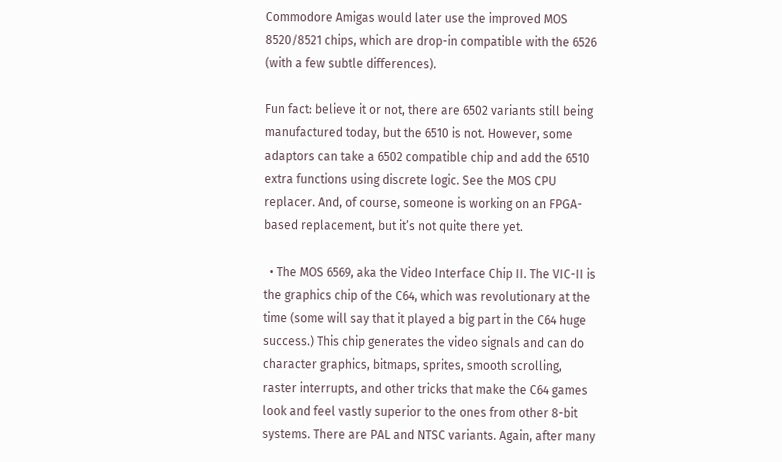Commodore Amigas would later use the improved MOS 8520/8521 chips, which are drop-in compatible with the 6526 (with a few subtle differences).

Fun fact: believe it or not, there are 6502 variants still being manufactured today, but the 6510 is not. However, some adaptors can take a 6502 compatible chip and add the 6510 extra functions using discrete logic. See the MOS CPU replacer. And, of course, someone is working on an FPGA-based replacement, but it’s not quite there yet.

  • The MOS 6569, aka the Video Interface Chip II. The VIC-II is the graphics chip of the C64, which was revolutionary at the time (some will say that it played a big part in the C64 huge success.) This chip generates the video signals and can do character graphics, bitmaps, sprites, smooth scrolling, raster interrupts, and other tricks that make the C64 games look and feel vastly superior to the ones from other 8-bit systems. There are PAL and NTSC variants. Again, after many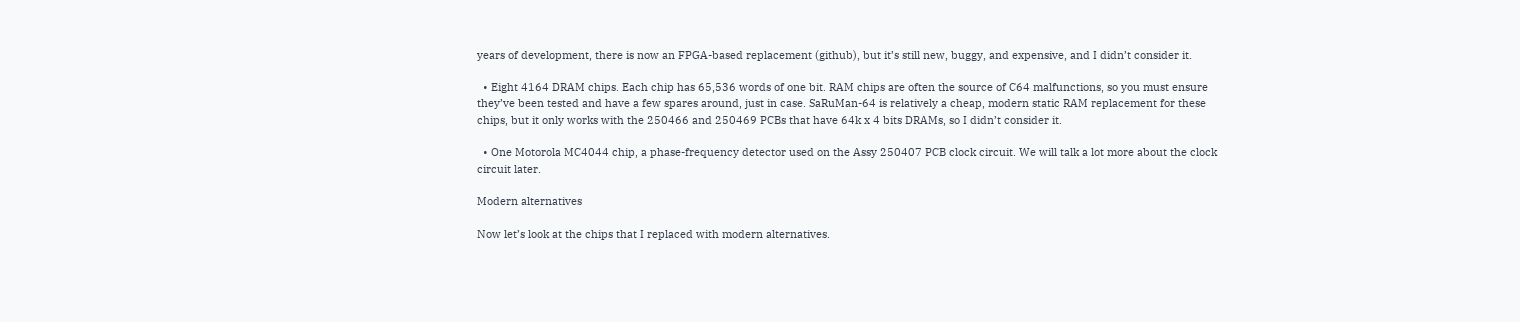years of development, there is now an FPGA-based replacement (github), but it’s still new, buggy, and expensive, and I didn’t consider it.

  • Eight 4164 DRAM chips. Each chip has 65,536 words of one bit. RAM chips are often the source of C64 malfunctions, so you must ensure they’ve been tested and have a few spares around, just in case. SaRuMan-64 is relatively a cheap, modern static RAM replacement for these chips, but it only works with the 250466 and 250469 PCBs that have 64k x 4 bits DRAMs, so I didn’t consider it.

  • One Motorola MC4044 chip, a phase-frequency detector used on the Assy 250407 PCB clock circuit. We will talk a lot more about the clock circuit later.

Modern alternatives

Now let’s look at the chips that I replaced with modern alternatives.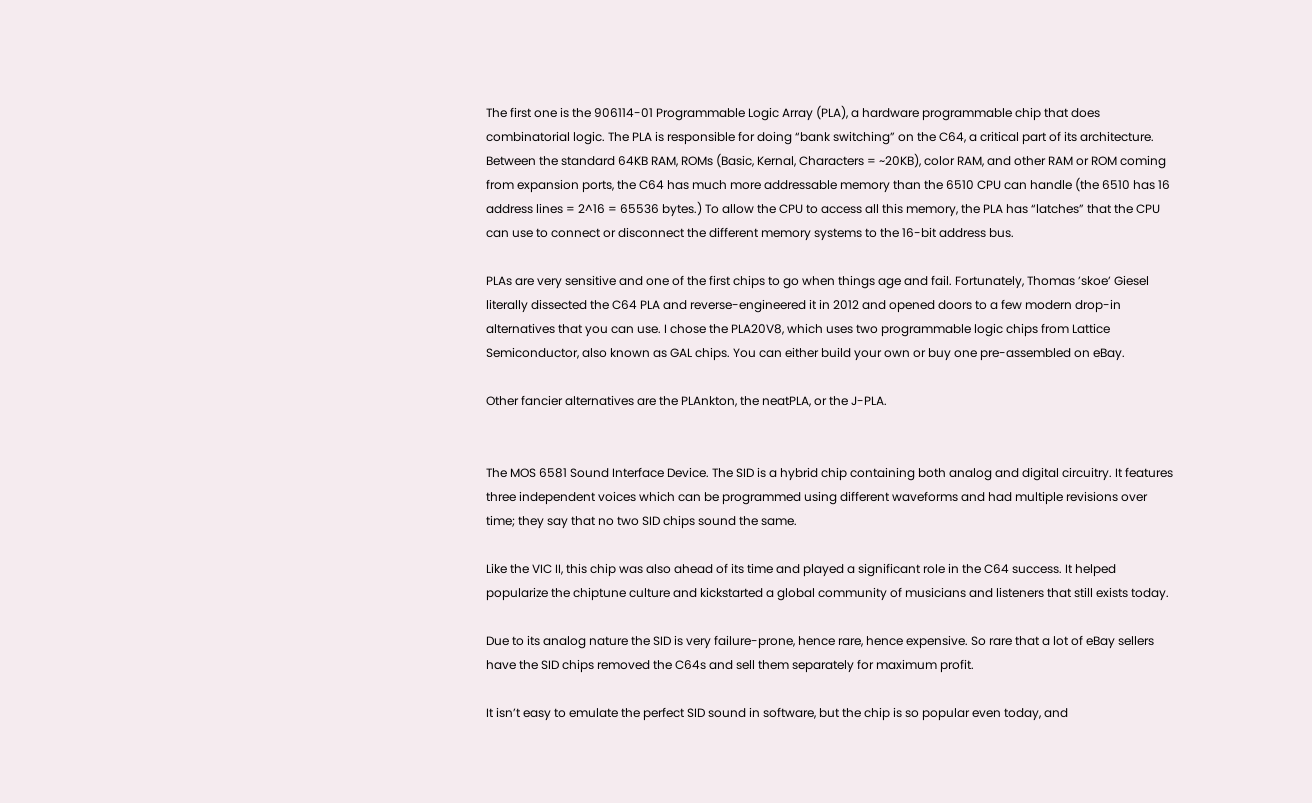The first one is the 906114-01 Programmable Logic Array (PLA), a hardware programmable chip that does combinatorial logic. The PLA is responsible for doing “bank switching” on the C64, a critical part of its architecture. Between the standard 64KB RAM, ROMs (Basic, Kernal, Characters = ~20KB), color RAM, and other RAM or ROM coming from expansion ports, the C64 has much more addressable memory than the 6510 CPU can handle (the 6510 has 16 address lines = 2^16 = 65536 bytes.) To allow the CPU to access all this memory, the PLA has “latches” that the CPU can use to connect or disconnect the different memory systems to the 16-bit address bus.

PLAs are very sensitive and one of the first chips to go when things age and fail. Fortunately, Thomas ’skoe’ Giesel literally dissected the C64 PLA and reverse-engineered it in 2012 and opened doors to a few modern drop-in alternatives that you can use. I chose the PLA20V8, which uses two programmable logic chips from Lattice Semiconductor, also known as GAL chips. You can either build your own or buy one pre-assembled on eBay.

Other fancier alternatives are the PLAnkton, the neatPLA, or the J-PLA.


The MOS 6581 Sound Interface Device. The SID is a hybrid chip containing both analog and digital circuitry. It features three independent voices which can be programmed using different waveforms and had multiple revisions over time; they say that no two SID chips sound the same.

Like the VIC II, this chip was also ahead of its time and played a significant role in the C64 success. It helped popularize the chiptune culture and kickstarted a global community of musicians and listeners that still exists today.

Due to its analog nature the SID is very failure-prone, hence rare, hence expensive. So rare that a lot of eBay sellers have the SID chips removed the C64s and sell them separately for maximum profit.

It isn’t easy to emulate the perfect SID sound in software, but the chip is so popular even today, and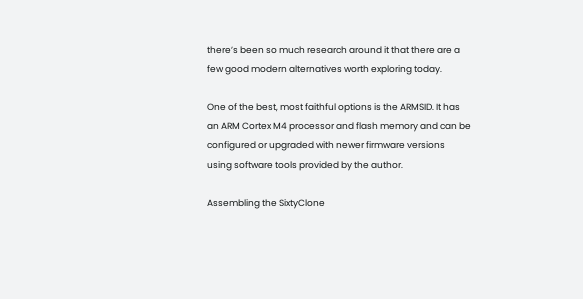there’s been so much research around it that there are a few good modern alternatives worth exploring today.

One of the best, most faithful options is the ARMSID. It has an ARM Cortex M4 processor and flash memory and can be configured or upgraded with newer firmware versions using software tools provided by the author.

Assembling the SixtyClone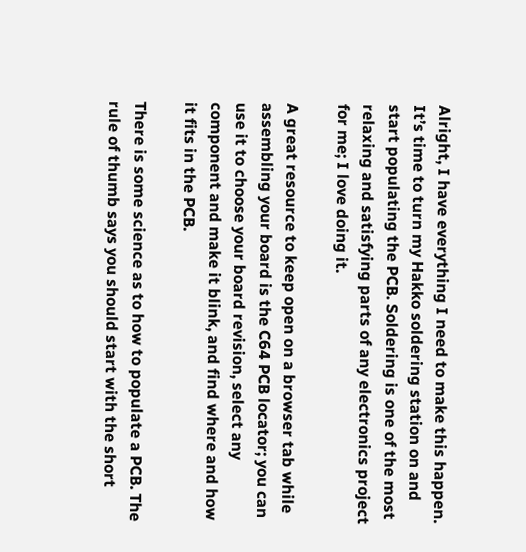Alright, I have everything I need to make this happen. It’s time to turn my Hakko soldering station on and start populating the PCB. Soldering is one of the most relaxing and satisfying parts of any electronics project for me; I love doing it.

A great resource to keep open on a browser tab while assembling your board is the C64 PCB locator; you can use it to choose your board revision, select any component and make it blink, and find where and how it fits in the PCB.

There is some science as to how to populate a PCB. The rule of thumb says you should start with the short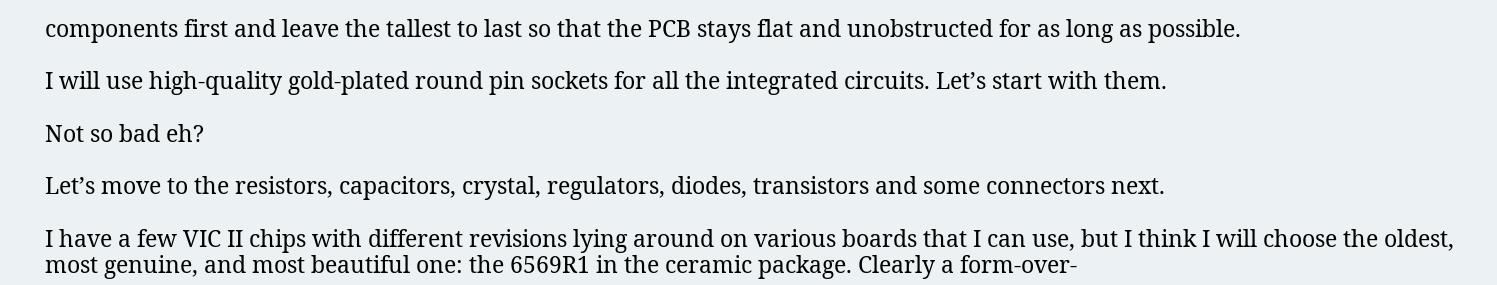components first and leave the tallest to last so that the PCB stays flat and unobstructed for as long as possible.

I will use high-quality gold-plated round pin sockets for all the integrated circuits. Let’s start with them.

Not so bad eh?

Let’s move to the resistors, capacitors, crystal, regulators, diodes, transistors and some connectors next.

I have a few VIC II chips with different revisions lying around on various boards that I can use, but I think I will choose the oldest, most genuine, and most beautiful one: the 6569R1 in the ceramic package. Clearly a form-over-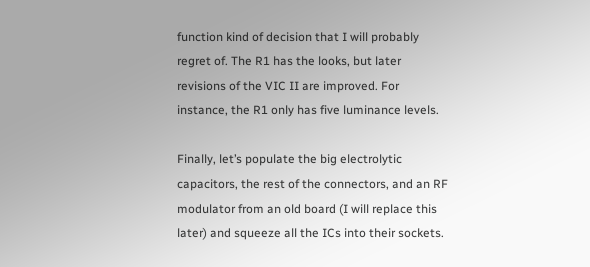function kind of decision that I will probably regret of. The R1 has the looks, but later revisions of the VIC II are improved. For instance, the R1 only has five luminance levels.

Finally, let’s populate the big electrolytic capacitors, the rest of the connectors, and an RF modulator from an old board (I will replace this later) and squeeze all the ICs into their sockets.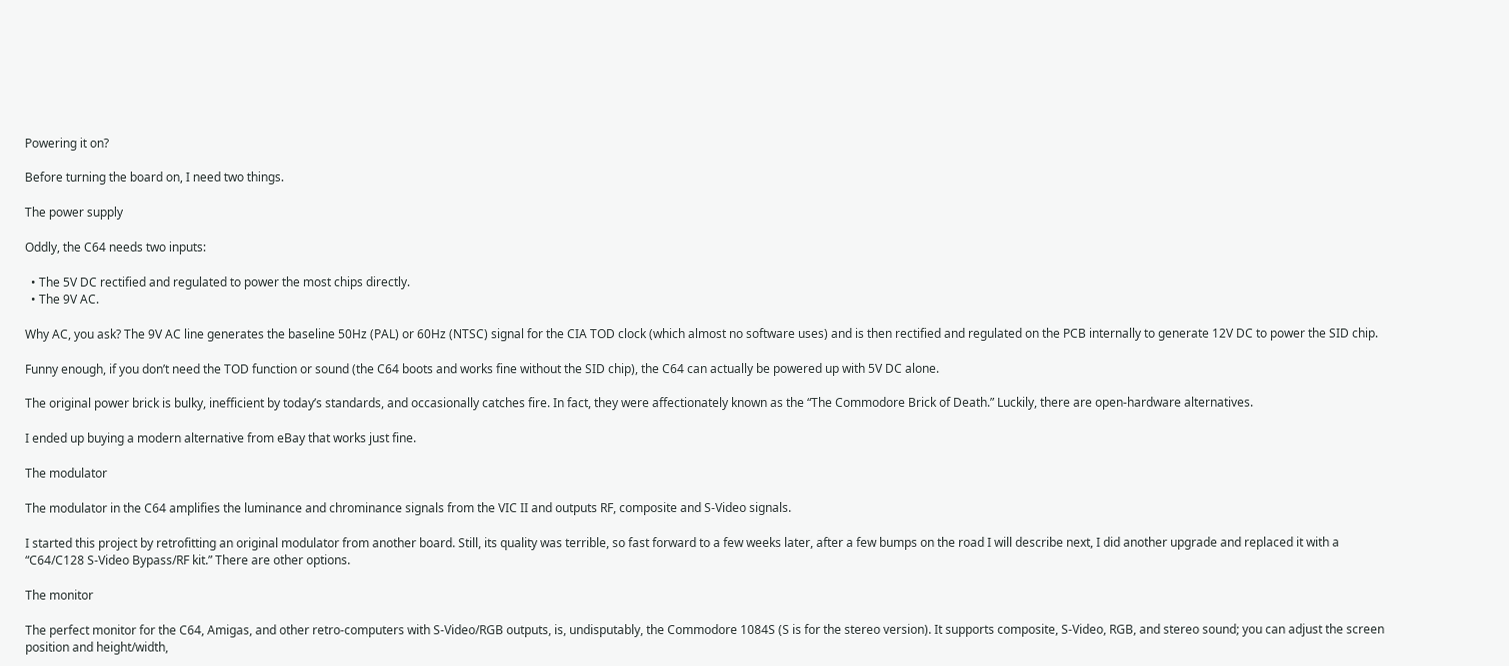Powering it on?

Before turning the board on, I need two things.

The power supply

Oddly, the C64 needs two inputs:

  • The 5V DC rectified and regulated to power the most chips directly.
  • The 9V AC.

Why AC, you ask? The 9V AC line generates the baseline 50Hz (PAL) or 60Hz (NTSC) signal for the CIA TOD clock (which almost no software uses) and is then rectified and regulated on the PCB internally to generate 12V DC to power the SID chip.

Funny enough, if you don’t need the TOD function or sound (the C64 boots and works fine without the SID chip), the C64 can actually be powered up with 5V DC alone.

The original power brick is bulky, inefficient by today’s standards, and occasionally catches fire. In fact, they were affectionately known as the “The Commodore Brick of Death.” Luckily, there are open-hardware alternatives.

I ended up buying a modern alternative from eBay that works just fine.

The modulator

The modulator in the C64 amplifies the luminance and chrominance signals from the VIC II and outputs RF, composite and S-Video signals.

I started this project by retrofitting an original modulator from another board. Still, its quality was terrible, so fast forward to a few weeks later, after a few bumps on the road I will describe next, I did another upgrade and replaced it with a “C64/C128 S-Video Bypass/RF kit.” There are other options.

The monitor

The perfect monitor for the C64, Amigas, and other retro-computers with S-Video/RGB outputs, is, undisputably, the Commodore 1084S (S is for the stereo version). It supports composite, S-Video, RGB, and stereo sound; you can adjust the screen position and height/width,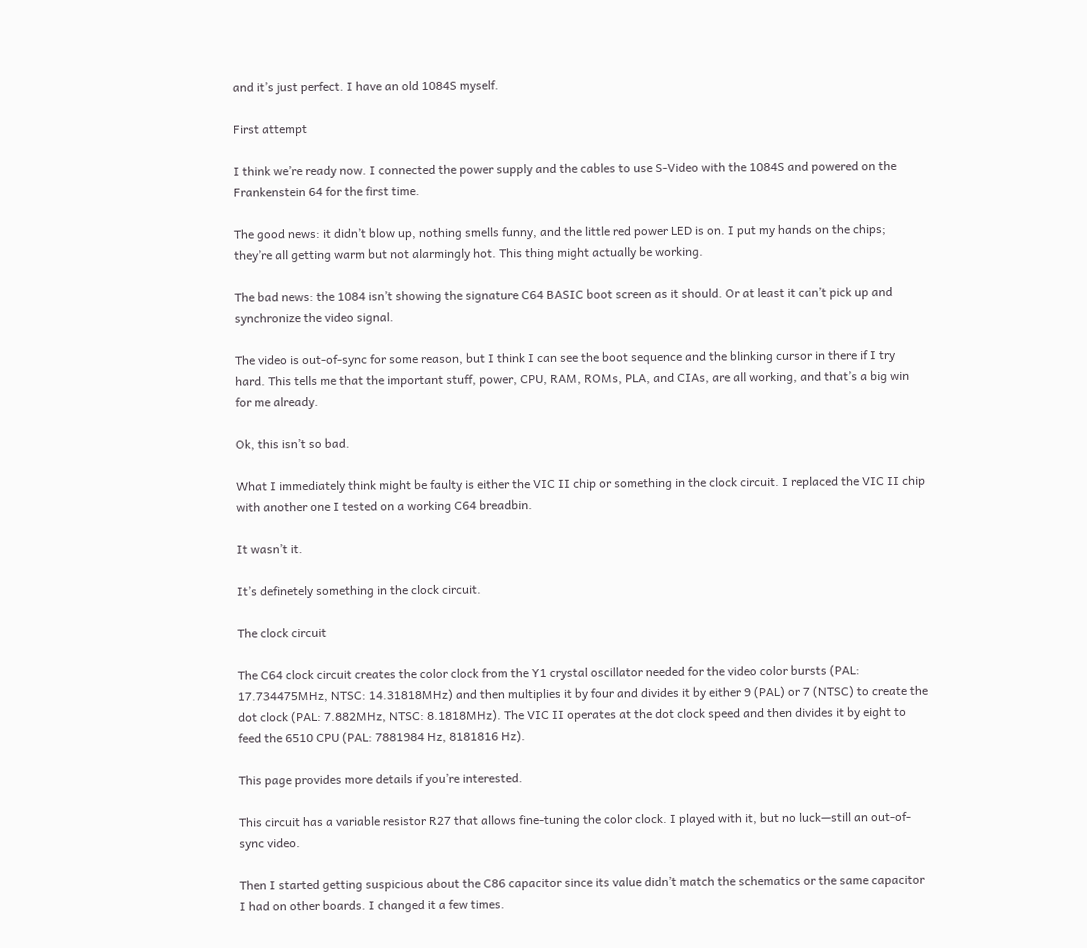and it’s just perfect. I have an old 1084S myself.

First attempt

I think we’re ready now. I connected the power supply and the cables to use S-Video with the 1084S and powered on the Frankenstein 64 for the first time.

The good news: it didn’t blow up, nothing smells funny, and the little red power LED is on. I put my hands on the chips; they’re all getting warm but not alarmingly hot. This thing might actually be working.

The bad news: the 1084 isn’t showing the signature C64 BASIC boot screen as it should. Or at least it can’t pick up and synchronize the video signal.

The video is out-of-sync for some reason, but I think I can see the boot sequence and the blinking cursor in there if I try hard. This tells me that the important stuff, power, CPU, RAM, ROMs, PLA, and CIAs, are all working, and that’s a big win for me already.

Ok, this isn’t so bad.

What I immediately think might be faulty is either the VIC II chip or something in the clock circuit. I replaced the VIC II chip with another one I tested on a working C64 breadbin.

It wasn’t it.

It’s definetely something in the clock circuit.

The clock circuit

The C64 clock circuit creates the color clock from the Y1 crystal oscillator needed for the video color bursts (PAL: 17.734475MHz, NTSC: 14.31818MHz) and then multiplies it by four and divides it by either 9 (PAL) or 7 (NTSC) to create the dot clock (PAL: 7.882MHz, NTSC: 8.1818MHz). The VIC II operates at the dot clock speed and then divides it by eight to feed the 6510 CPU (PAL: 7881984 Hz, 8181816 Hz).

This page provides more details if you’re interested.

This circuit has a variable resistor R27 that allows fine-tuning the color clock. I played with it, but no luck—still an out-of-sync video.

Then I started getting suspicious about the C86 capacitor since its value didn’t match the schematics or the same capacitor I had on other boards. I changed it a few times.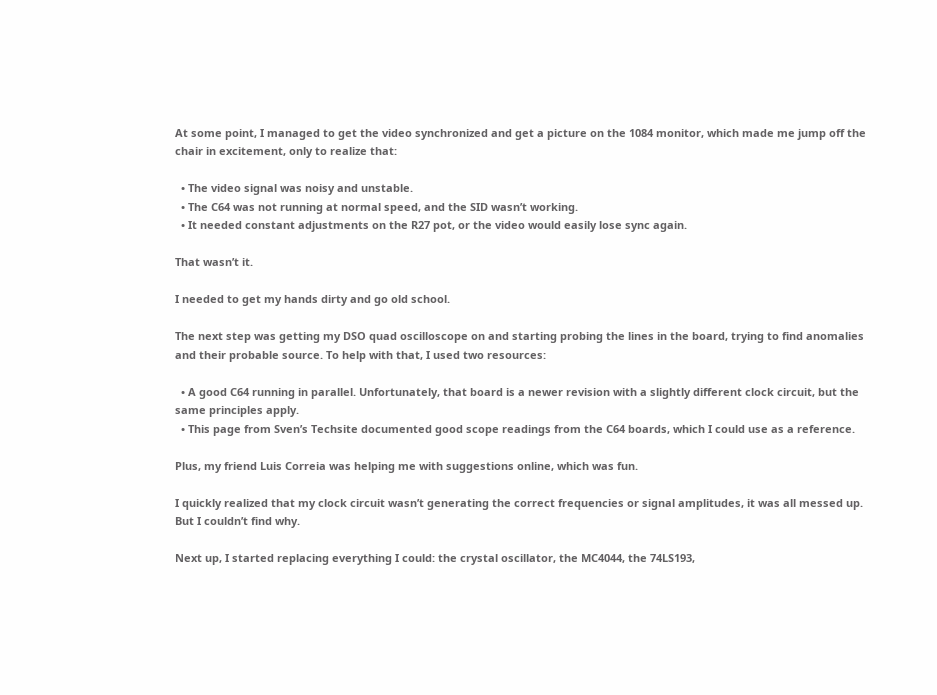At some point, I managed to get the video synchronized and get a picture on the 1084 monitor, which made me jump off the chair in excitement, only to realize that:

  • The video signal was noisy and unstable.
  • The C64 was not running at normal speed, and the SID wasn’t working.
  • It needed constant adjustments on the R27 pot, or the video would easily lose sync again.

That wasn’t it.

I needed to get my hands dirty and go old school.

The next step was getting my DSO quad oscilloscope on and starting probing the lines in the board, trying to find anomalies and their probable source. To help with that, I used two resources:

  • A good C64 running in parallel. Unfortunately, that board is a newer revision with a slightly different clock circuit, but the same principles apply.
  • This page from Sven’s Techsite documented good scope readings from the C64 boards, which I could use as a reference.

Plus, my friend Luis Correia was helping me with suggestions online, which was fun.

I quickly realized that my clock circuit wasn’t generating the correct frequencies or signal amplitudes, it was all messed up. But I couldn’t find why.

Next up, I started replacing everything I could: the crystal oscillator, the MC4044, the 74LS193,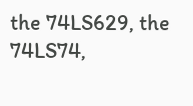the 74LS629, the 74LS74,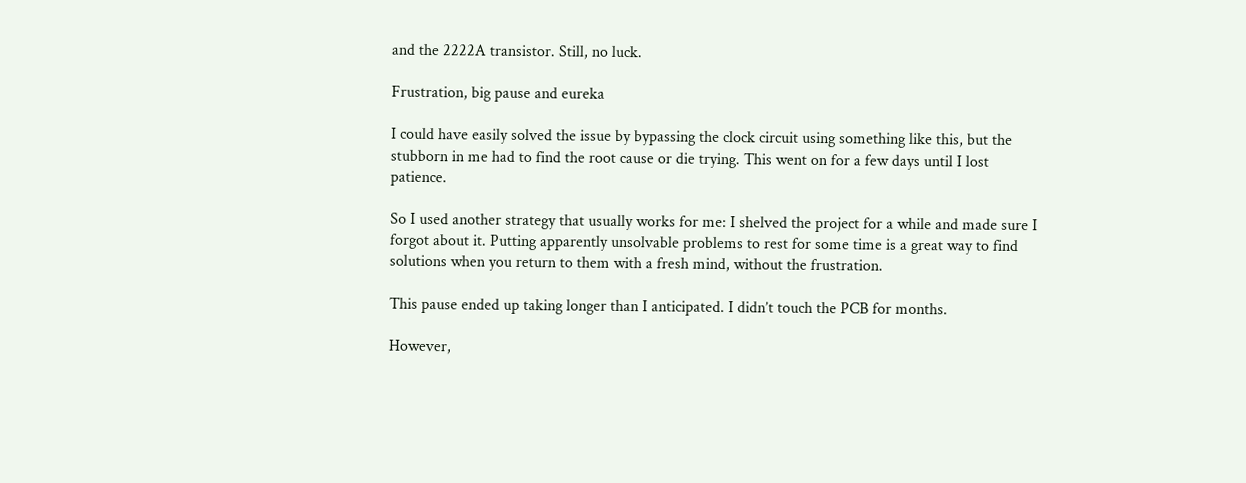and the 2222A transistor. Still, no luck.

Frustration, big pause and eureka

I could have easily solved the issue by bypassing the clock circuit using something like this, but the stubborn in me had to find the root cause or die trying. This went on for a few days until I lost patience.

So I used another strategy that usually works for me: I shelved the project for a while and made sure I forgot about it. Putting apparently unsolvable problems to rest for some time is a great way to find solutions when you return to them with a fresh mind, without the frustration.

This pause ended up taking longer than I anticipated. I didn’t touch the PCB for months.

However,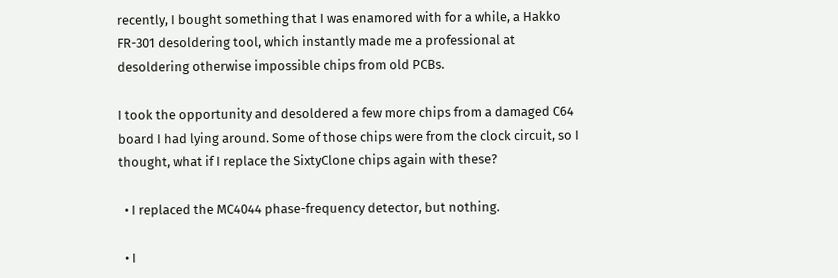recently, I bought something that I was enamored with for a while, a Hakko FR-301 desoldering tool, which instantly made me a professional at desoldering otherwise impossible chips from old PCBs.

I took the opportunity and desoldered a few more chips from a damaged C64 board I had lying around. Some of those chips were from the clock circuit, so I thought, what if I replace the SixtyClone chips again with these?

  • I replaced the MC4044 phase-frequency detector, but nothing.

  • I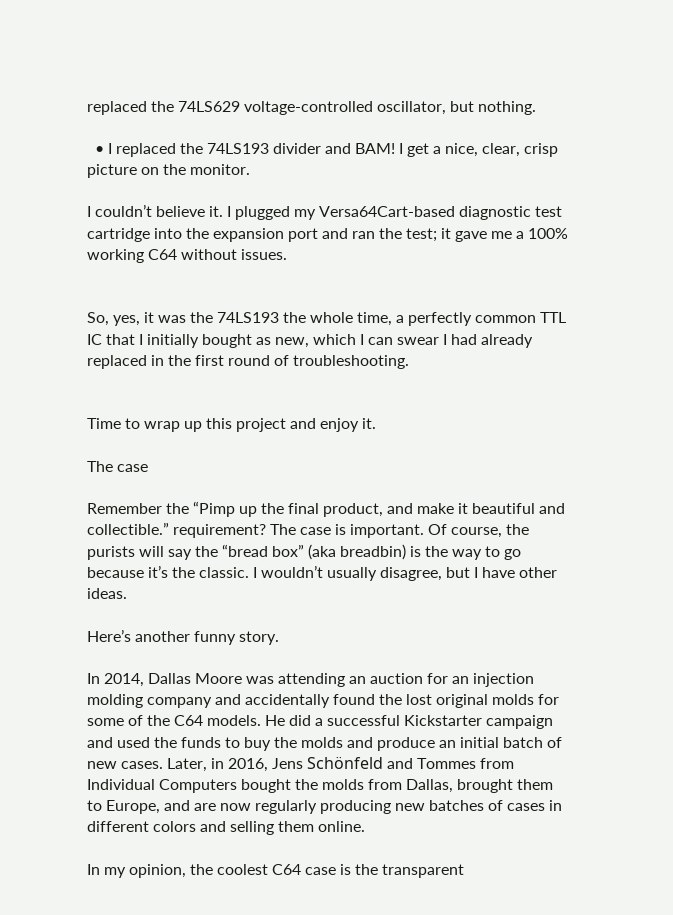replaced the 74LS629 voltage-controlled oscillator, but nothing.

  • I replaced the 74LS193 divider and BAM! I get a nice, clear, crisp picture on the monitor.

I couldn’t believe it. I plugged my Versa64Cart-based diagnostic test cartridge into the expansion port and ran the test; it gave me a 100% working C64 without issues.


So, yes, it was the 74LS193 the whole time, a perfectly common TTL IC that I initially bought as new, which I can swear I had already replaced in the first round of troubleshooting.


Time to wrap up this project and enjoy it.

The case

Remember the “Pimp up the final product, and make it beautiful and collectible.” requirement? The case is important. Of course, the purists will say the “bread box” (aka breadbin) is the way to go because it’s the classic. I wouldn’t usually disagree, but I have other ideas.

Here’s another funny story.

In 2014, Dallas Moore was attending an auction for an injection molding company and accidentally found the lost original molds for some of the C64 models. He did a successful Kickstarter campaign and used the funds to buy the molds and produce an initial batch of new cases. Later, in 2016, Jens Schönfeld and Tommes from Individual Computers bought the molds from Dallas, brought them to Europe, and are now regularly producing new batches of cases in different colors and selling them online.

In my opinion, the coolest C64 case is the transparent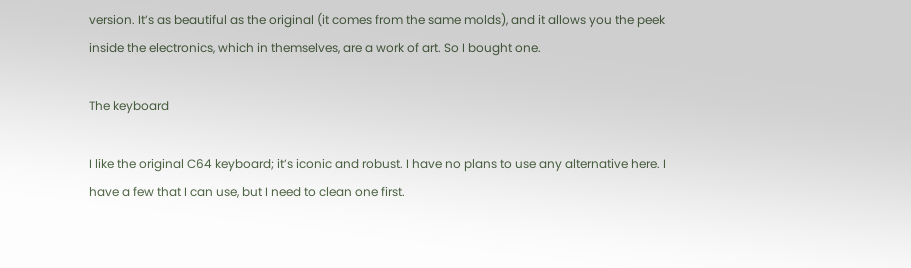version. It’s as beautiful as the original (it comes from the same molds), and it allows you the peek inside the electronics, which in themselves, are a work of art. So I bought one.

The keyboard

I like the original C64 keyboard; it’s iconic and robust. I have no plans to use any alternative here. I have a few that I can use, but I need to clean one first.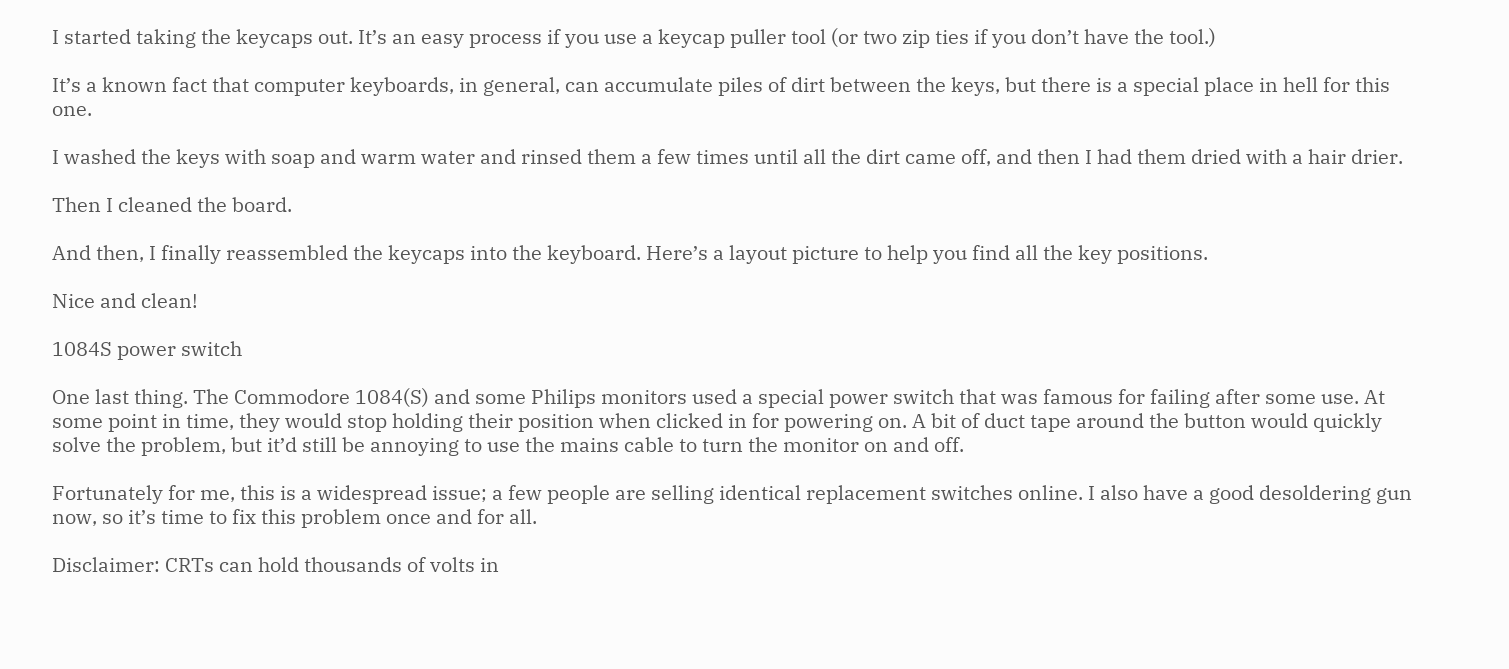I started taking the keycaps out. It’s an easy process if you use a keycap puller tool (or two zip ties if you don’t have the tool.)

It’s a known fact that computer keyboards, in general, can accumulate piles of dirt between the keys, but there is a special place in hell for this one.

I washed the keys with soap and warm water and rinsed them a few times until all the dirt came off, and then I had them dried with a hair drier.

Then I cleaned the board.

And then, I finally reassembled the keycaps into the keyboard. Here’s a layout picture to help you find all the key positions.

Nice and clean!

1084S power switch

One last thing. The Commodore 1084(S) and some Philips monitors used a special power switch that was famous for failing after some use. At some point in time, they would stop holding their position when clicked in for powering on. A bit of duct tape around the button would quickly solve the problem, but it’d still be annoying to use the mains cable to turn the monitor on and off.

Fortunately for me, this is a widespread issue; a few people are selling identical replacement switches online. I also have a good desoldering gun now, so it’s time to fix this problem once and for all.

Disclaimer: CRTs can hold thousands of volts in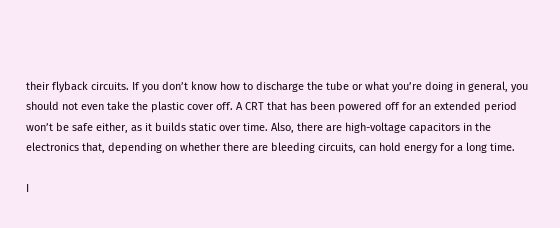their flyback circuits. If you don’t know how to discharge the tube or what you’re doing in general, you should not even take the plastic cover off. A CRT that has been powered off for an extended period won’t be safe either, as it builds static over time. Also, there are high-voltage capacitors in the electronics that, depending on whether there are bleeding circuits, can hold energy for a long time.

I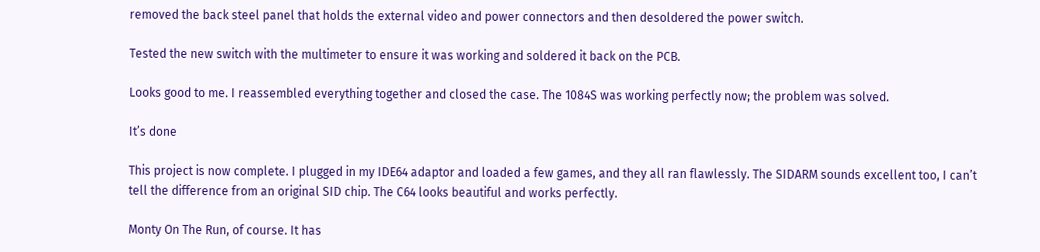removed the back steel panel that holds the external video and power connectors and then desoldered the power switch.

Tested the new switch with the multimeter to ensure it was working and soldered it back on the PCB.

Looks good to me. I reassembled everything together and closed the case. The 1084S was working perfectly now; the problem was solved.

It’s done

This project is now complete. I plugged in my IDE64 adaptor and loaded a few games, and they all ran flawlessly. The SIDARM sounds excellent too, I can’t tell the difference from an original SID chip. The C64 looks beautiful and works perfectly.

Monty On The Run, of course. It has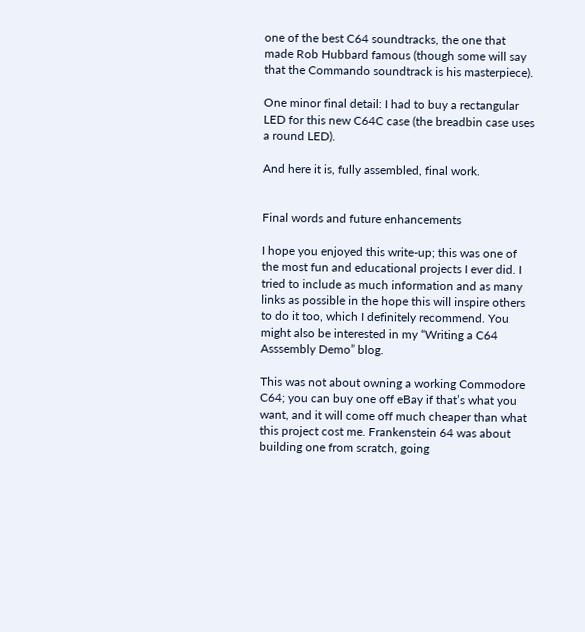one of the best C64 soundtracks, the one that made Rob Hubbard famous (though some will say that the Commando soundtrack is his masterpiece).

One minor final detail: I had to buy a rectangular LED for this new C64C case (the breadbin case uses a round LED).

And here it is, fully assembled, final work.


Final words and future enhancements

I hope you enjoyed this write-up; this was one of the most fun and educational projects I ever did. I tried to include as much information and as many links as possible in the hope this will inspire others to do it too, which I definitely recommend. You might also be interested in my “Writing a C64 Asssembly Demo” blog.

This was not about owning a working Commodore C64; you can buy one off eBay if that’s what you want, and it will come off much cheaper than what this project cost me. Frankenstein 64 was about building one from scratch, going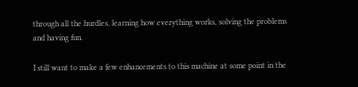through all the hurdles, learning how everything works, solving the problems and having fun.

I still want to make a few enhancements to this machine at some point in the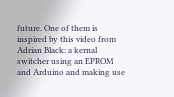future. One of them is inspired by this video from Adrian Black: a kernal switcher using an EPROM and Arduino and making use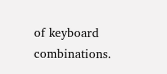of keyboard combinations.